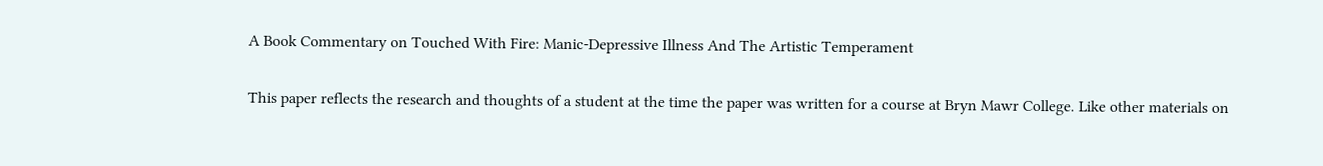A Book Commentary on Touched With Fire: Manic-Depressive Illness And The Artistic Temperament

This paper reflects the research and thoughts of a student at the time the paper was written for a course at Bryn Mawr College. Like other materials on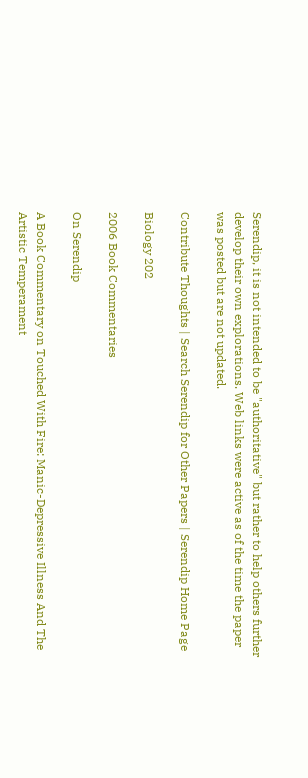Serendip, it is not intended to be "authoritative" but rather to help others further develop their own explorations. Web links were active as of the time the paper was posted but are not updated.

Contribute Thoughts | Search Serendip for Other Papers | Serendip Home Page

Biology 202

2006 Book Commentaries

On Serendip

A Book Commentary on Touched With Fire: Manic-Depressive Illness And The Artistic Temperament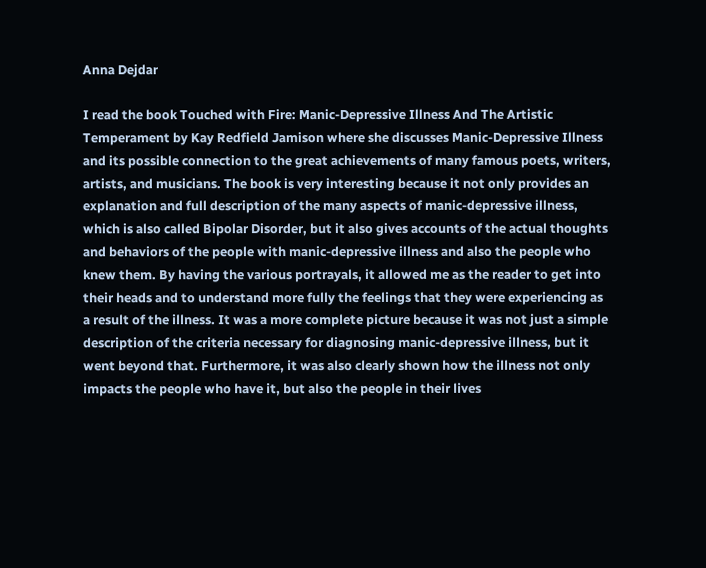Anna Dejdar

I read the book Touched with Fire: Manic-Depressive Illness And The Artistic Temperament by Kay Redfield Jamison where she discusses Manic-Depressive Illness and its possible connection to the great achievements of many famous poets, writers, artists, and musicians. The book is very interesting because it not only provides an explanation and full description of the many aspects of manic-depressive illness, which is also called Bipolar Disorder, but it also gives accounts of the actual thoughts and behaviors of the people with manic-depressive illness and also the people who knew them. By having the various portrayals, it allowed me as the reader to get into their heads and to understand more fully the feelings that they were experiencing as a result of the illness. It was a more complete picture because it was not just a simple description of the criteria necessary for diagnosing manic-depressive illness, but it went beyond that. Furthermore, it was also clearly shown how the illness not only impacts the people who have it, but also the people in their lives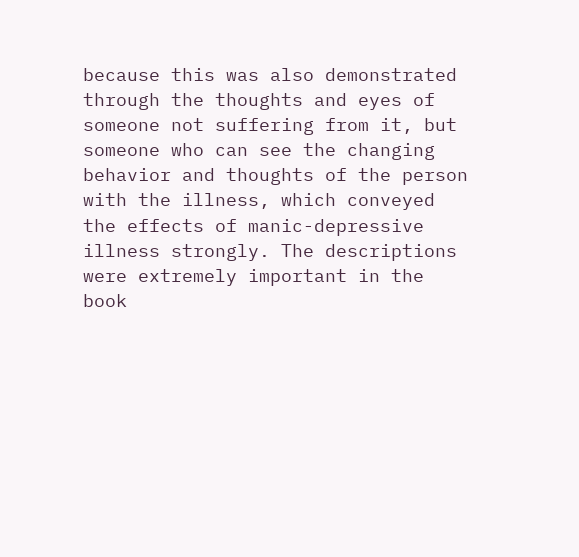because this was also demonstrated through the thoughts and eyes of someone not suffering from it, but someone who can see the changing behavior and thoughts of the person with the illness, which conveyed the effects of manic-depressive illness strongly. The descriptions were extremely important in the book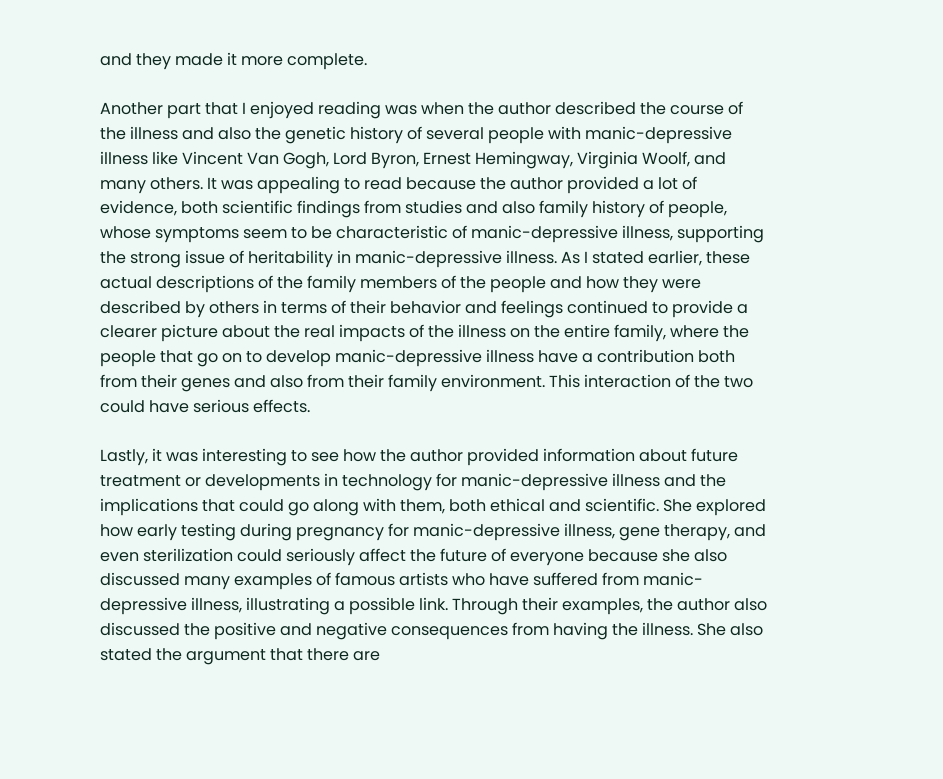and they made it more complete.

Another part that I enjoyed reading was when the author described the course of the illness and also the genetic history of several people with manic-depressive illness like Vincent Van Gogh, Lord Byron, Ernest Hemingway, Virginia Woolf, and many others. It was appealing to read because the author provided a lot of evidence, both scientific findings from studies and also family history of people, whose symptoms seem to be characteristic of manic-depressive illness, supporting the strong issue of heritability in manic-depressive illness. As I stated earlier, these actual descriptions of the family members of the people and how they were described by others in terms of their behavior and feelings continued to provide a clearer picture about the real impacts of the illness on the entire family, where the people that go on to develop manic-depressive illness have a contribution both from their genes and also from their family environment. This interaction of the two could have serious effects.

Lastly, it was interesting to see how the author provided information about future treatment or developments in technology for manic-depressive illness and the implications that could go along with them, both ethical and scientific. She explored how early testing during pregnancy for manic-depressive illness, gene therapy, and even sterilization could seriously affect the future of everyone because she also discussed many examples of famous artists who have suffered from manic-depressive illness, illustrating a possible link. Through their examples, the author also discussed the positive and negative consequences from having the illness. She also stated the argument that there are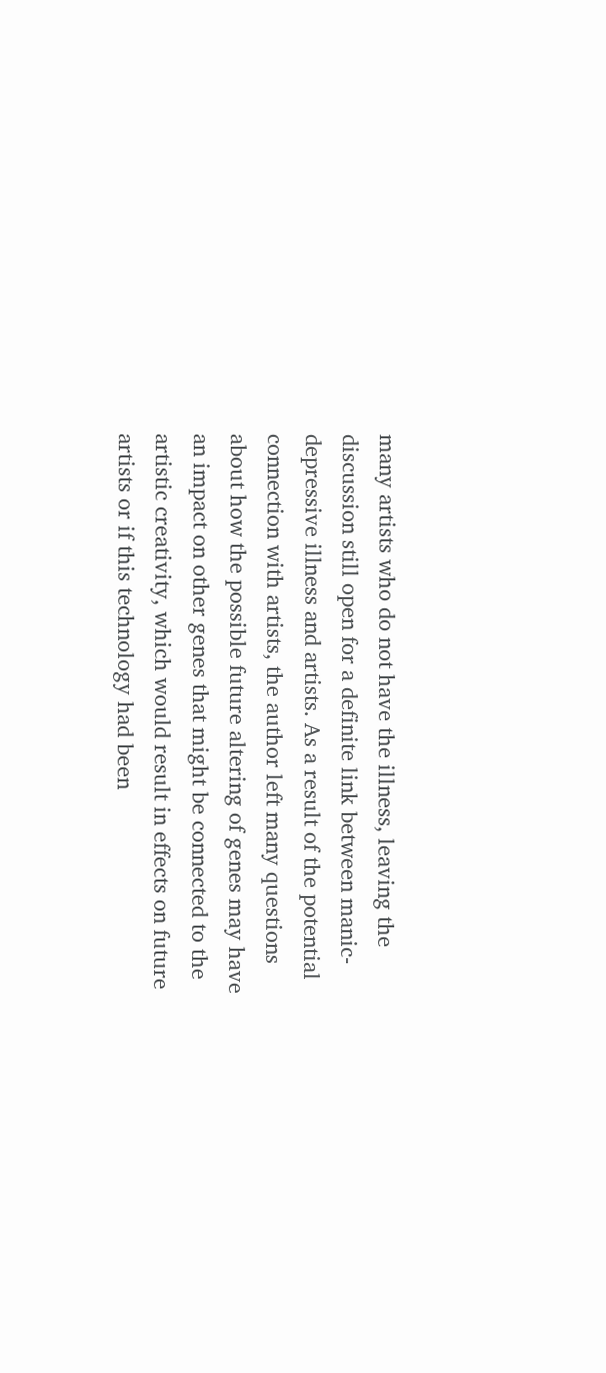many artists who do not have the illness, leaving the discussion still open for a definite link between manic-depressive illness and artists. As a result of the potential connection with artists, the author left many questions about how the possible future altering of genes may have an impact on other genes that might be connected to the artistic creativity, which would result in effects on future artists or if this technology had been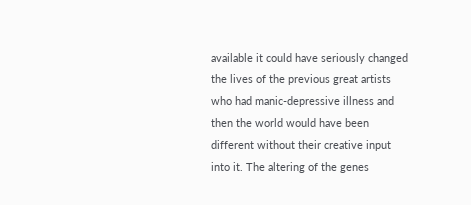available it could have seriously changed the lives of the previous great artists who had manic-depressive illness and then the world would have been different without their creative input into it. The altering of the genes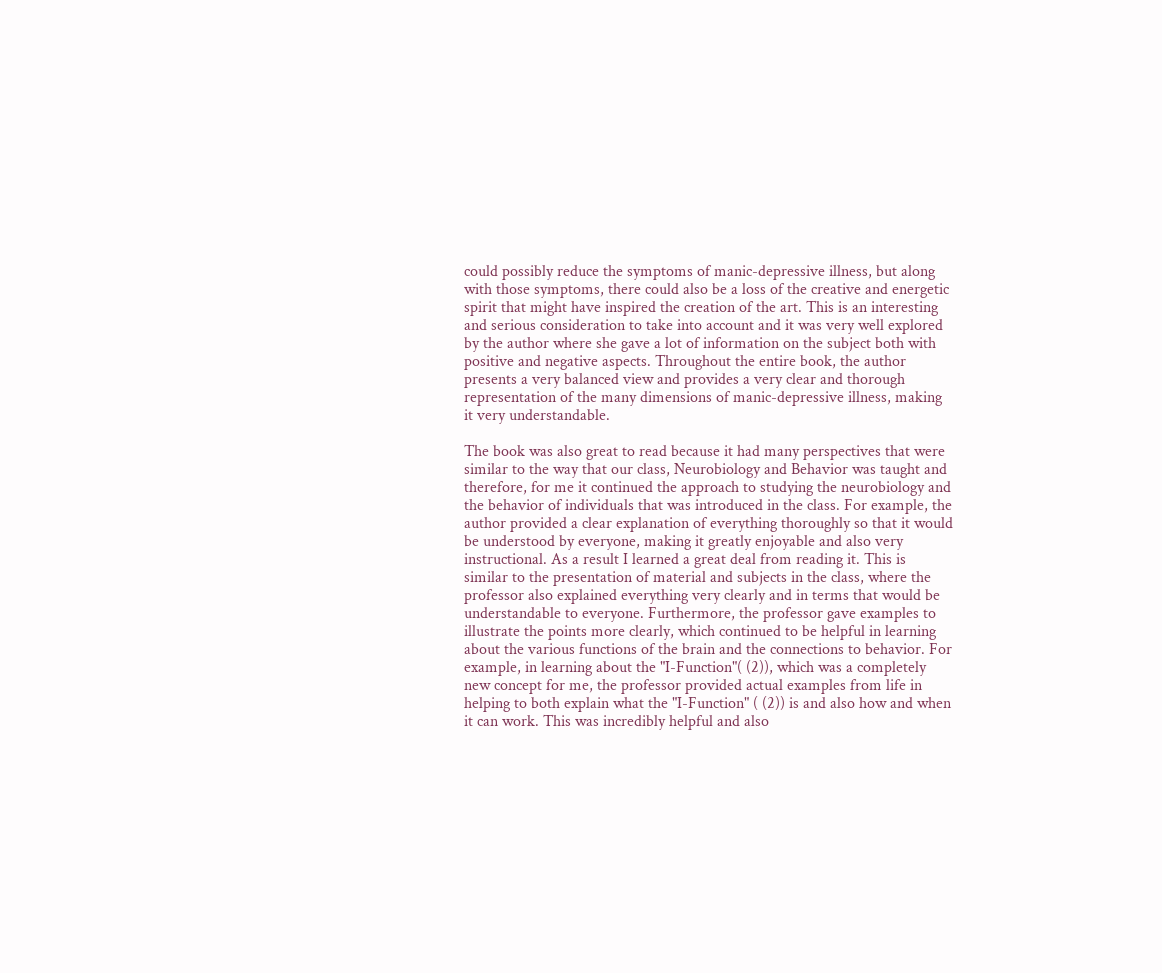could possibly reduce the symptoms of manic-depressive illness, but along with those symptoms, there could also be a loss of the creative and energetic spirit that might have inspired the creation of the art. This is an interesting and serious consideration to take into account and it was very well explored by the author where she gave a lot of information on the subject both with positive and negative aspects. Throughout the entire book, the author presents a very balanced view and provides a very clear and thorough representation of the many dimensions of manic-depressive illness, making it very understandable.

The book was also great to read because it had many perspectives that were similar to the way that our class, Neurobiology and Behavior was taught and therefore, for me it continued the approach to studying the neurobiology and the behavior of individuals that was introduced in the class. For example, the author provided a clear explanation of everything thoroughly so that it would be understood by everyone, making it greatly enjoyable and also very instructional. As a result I learned a great deal from reading it. This is similar to the presentation of material and subjects in the class, where the professor also explained everything very clearly and in terms that would be understandable to everyone. Furthermore, the professor gave examples to illustrate the points more clearly, which continued to be helpful in learning about the various functions of the brain and the connections to behavior. For example, in learning about the "I-Function"( (2)), which was a completely new concept for me, the professor provided actual examples from life in helping to both explain what the "I-Function" ( (2)) is and also how and when it can work. This was incredibly helpful and also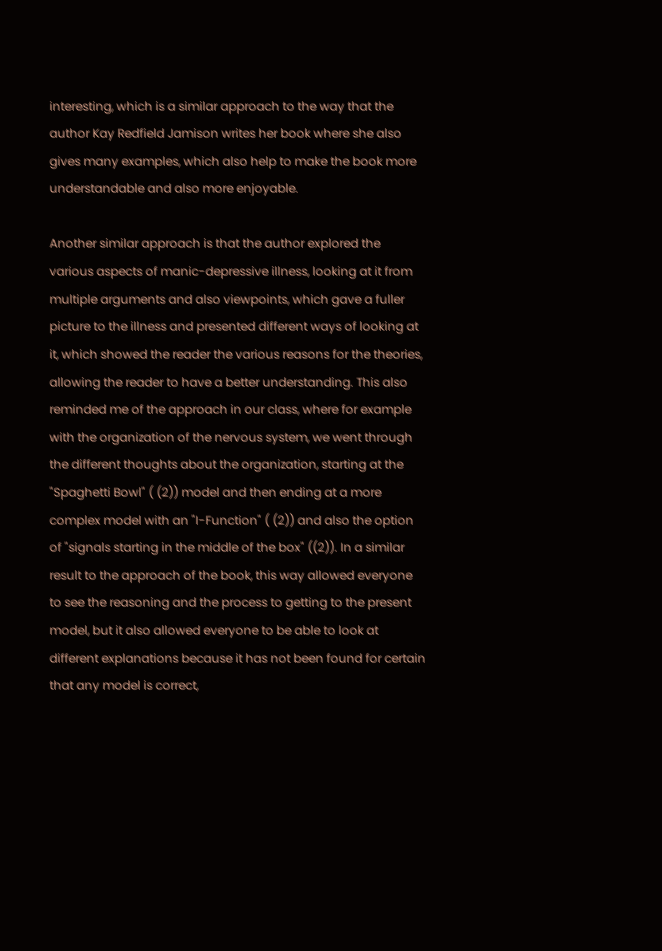interesting, which is a similar approach to the way that the author Kay Redfield Jamison writes her book where she also gives many examples, which also help to make the book more understandable and also more enjoyable.

Another similar approach is that the author explored the various aspects of manic-depressive illness, looking at it from multiple arguments and also viewpoints, which gave a fuller picture to the illness and presented different ways of looking at it, which showed the reader the various reasons for the theories, allowing the reader to have a better understanding. This also reminded me of the approach in our class, where for example with the organization of the nervous system, we went through the different thoughts about the organization, starting at the "Spaghetti Bowl" ( (2)) model and then ending at a more complex model with an "I-Function" ( (2)) and also the option of "signals starting in the middle of the box" ((2)). In a similar result to the approach of the book, this way allowed everyone to see the reasoning and the process to getting to the present model, but it also allowed everyone to be able to look at different explanations because it has not been found for certain that any model is correct,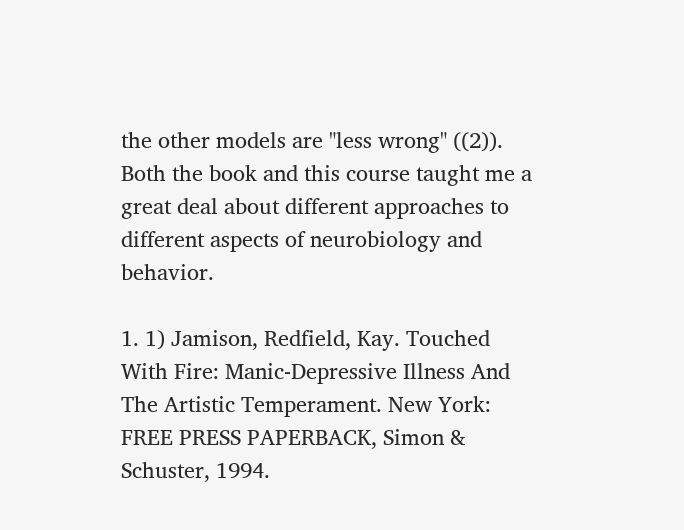the other models are "less wrong" ((2)). Both the book and this course taught me a great deal about different approaches to different aspects of neurobiology and behavior.

1. 1) Jamison, Redfield, Kay. Touched With Fire: Manic-Depressive Illness And The Artistic Temperament. New York: FREE PRESS PAPERBACK, Simon & Schuster, 1994.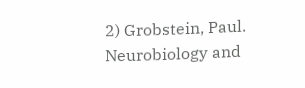2) Grobstein, Paul. Neurobiology and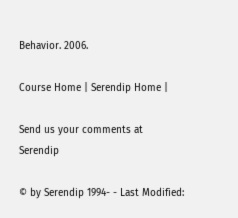Behavior. 2006.

Course Home | Serendip Home |

Send us your comments at Serendip

© by Serendip 1994- - Last Modified: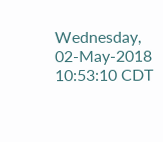Wednesday, 02-May-2018 10:53:10 CDT